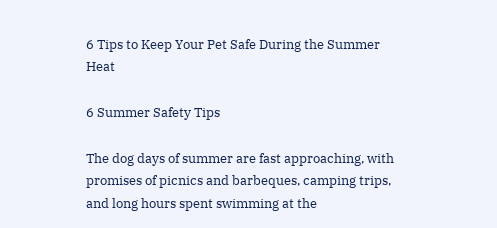6 Tips to Keep Your Pet Safe During the Summer Heat

6 Summer Safety Tips

The dog days of summer are fast approaching, with promises of picnics and barbeques, camping trips, and long hours spent swimming at the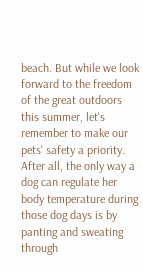beach. But while we look forward to the freedom of the great outdoors this summer, let's remember to make our pets' safety a priority. After all, the only way a dog can regulate her body temperature during those dog days is by panting and sweating through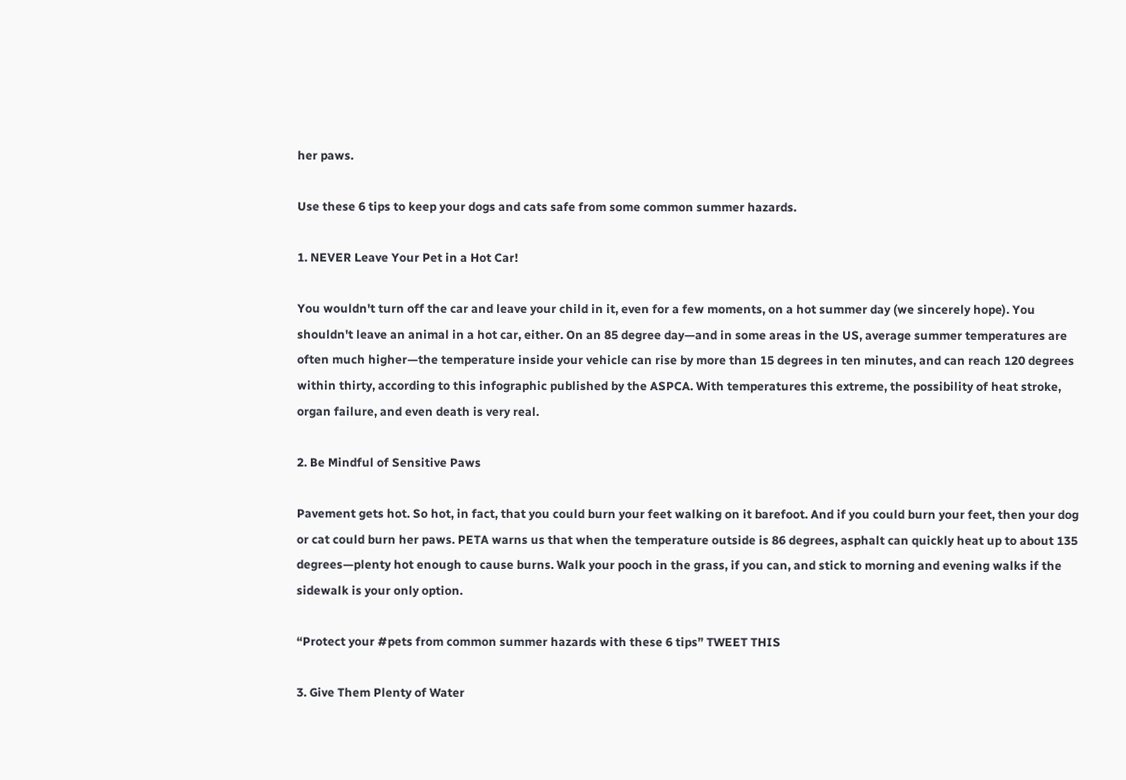her paws.

Use these 6 tips to keep your dogs and cats safe from some common summer hazards.

1. NEVER Leave Your Pet in a Hot Car!

You wouldn't turn off the car and leave your child in it, even for a few moments, on a hot summer day (we sincerely hope). You shouldn't leave an animal in a hot car, either. On an 85 degree day—and in some areas in the US, average summer temperatures are often much higher—the temperature inside your vehicle can rise by more than 15 degrees in ten minutes, and can reach 120 degrees within thirty, according to this infographic published by the ASPCA. With temperatures this extreme, the possibility of heat stroke, organ failure, and even death is very real.

2. Be Mindful of Sensitive Paws

Pavement gets hot. So hot, in fact, that you could burn your feet walking on it barefoot. And if you could burn your feet, then your dog or cat could burn her paws. PETA warns us that when the temperature outside is 86 degrees, asphalt can quickly heat up to about 135 degrees—plenty hot enough to cause burns. Walk your pooch in the grass, if you can, and stick to morning and evening walks if the sidewalk is your only option.

“Protect your #pets from common summer hazards with these 6 tips” TWEET THIS

3. Give Them Plenty of Water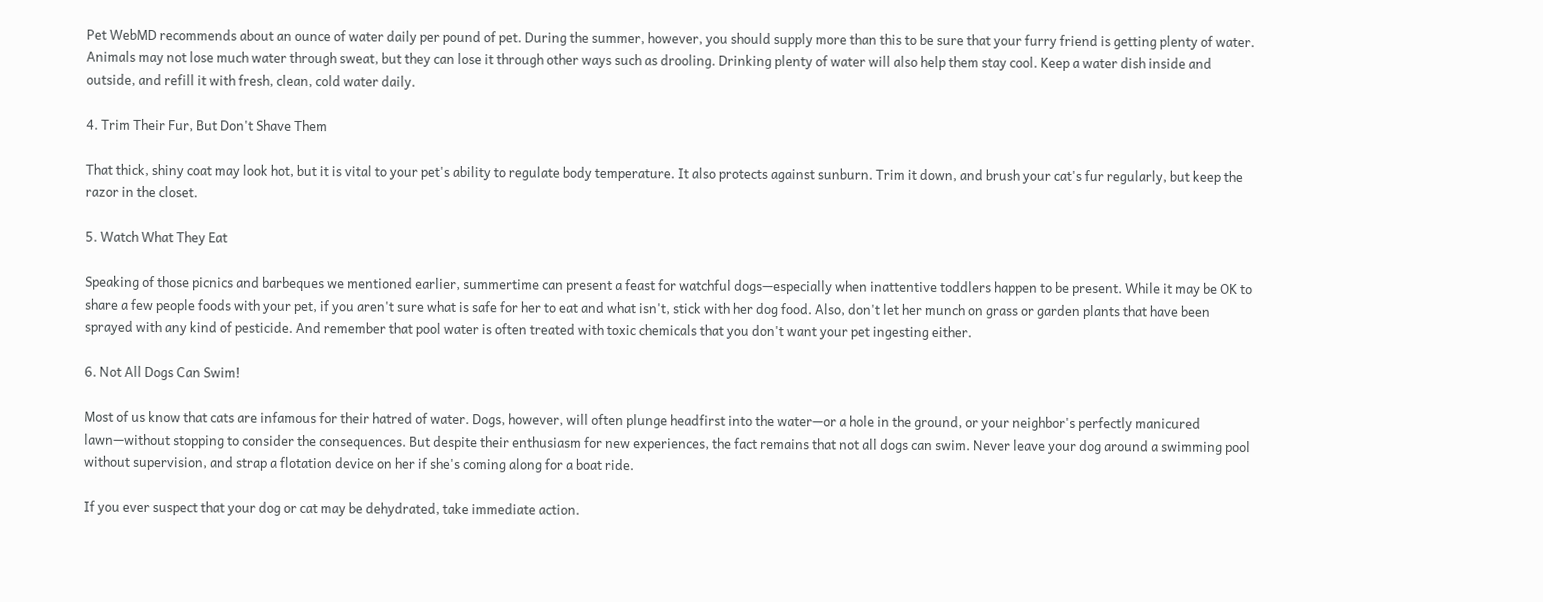Pet WebMD recommends about an ounce of water daily per pound of pet. During the summer, however, you should supply more than this to be sure that your furry friend is getting plenty of water. Animals may not lose much water through sweat, but they can lose it through other ways such as drooling. Drinking plenty of water will also help them stay cool. Keep a water dish inside and outside, and refill it with fresh, clean, cold water daily.

4. Trim Their Fur, But Don't Shave Them

That thick, shiny coat may look hot, but it is vital to your pet's ability to regulate body temperature. It also protects against sunburn. Trim it down, and brush your cat's fur regularly, but keep the razor in the closet.

5. Watch What They Eat

Speaking of those picnics and barbeques we mentioned earlier, summertime can present a feast for watchful dogs—especially when inattentive toddlers happen to be present. While it may be OK to share a few people foods with your pet, if you aren't sure what is safe for her to eat and what isn't, stick with her dog food. Also, don't let her munch on grass or garden plants that have been sprayed with any kind of pesticide. And remember that pool water is often treated with toxic chemicals that you don't want your pet ingesting either.

6. Not All Dogs Can Swim!

Most of us know that cats are infamous for their hatred of water. Dogs, however, will often plunge headfirst into the water—or a hole in the ground, or your neighbor's perfectly manicured lawn—without stopping to consider the consequences. But despite their enthusiasm for new experiences, the fact remains that not all dogs can swim. Never leave your dog around a swimming pool without supervision, and strap a flotation device on her if she's coming along for a boat ride.

If you ever suspect that your dog or cat may be dehydrated, take immediate action.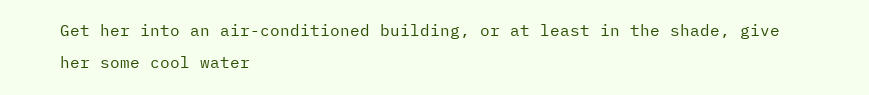Get her into an air-conditioned building, or at least in the shade, give her some cool water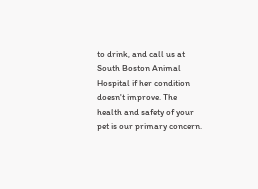to drink, and call us at South Boston Animal Hospital if her condition doesn't improve. The health and safety of your pet is our primary concern.